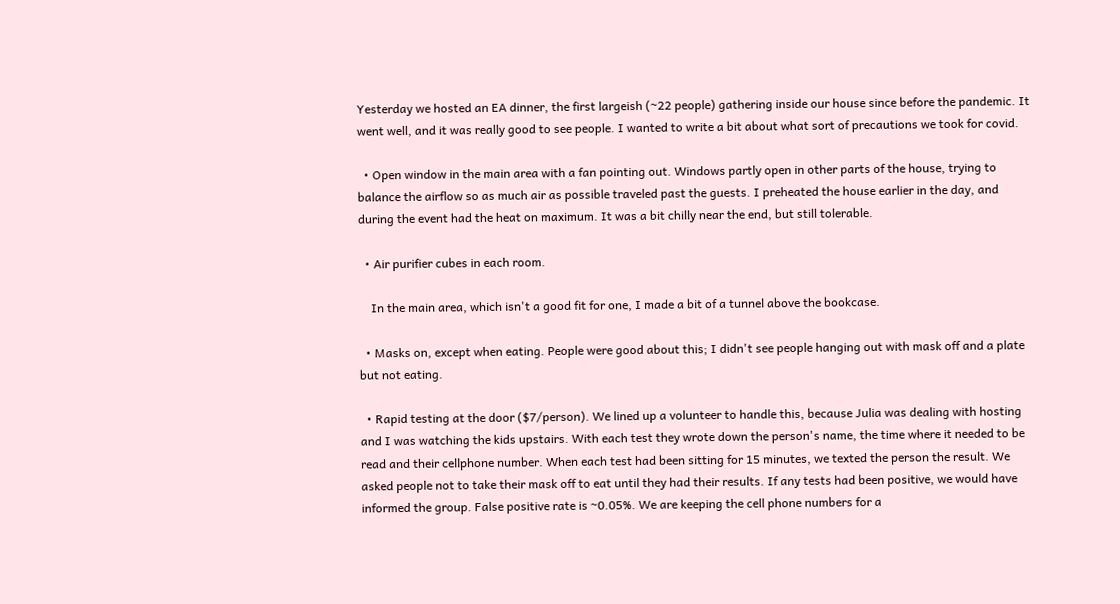Yesterday we hosted an EA dinner, the first largeish (~22 people) gathering inside our house since before the pandemic. It went well, and it was really good to see people. I wanted to write a bit about what sort of precautions we took for covid.

  • Open window in the main area with a fan pointing out. Windows partly open in other parts of the house, trying to balance the airflow so as much air as possible traveled past the guests. I preheated the house earlier in the day, and during the event had the heat on maximum. It was a bit chilly near the end, but still tolerable.

  • Air purifier cubes in each room.

    In the main area, which isn't a good fit for one, I made a bit of a tunnel above the bookcase.

  • Masks on, except when eating. People were good about this; I didn't see people hanging out with mask off and a plate but not eating.

  • Rapid testing at the door ($7/person). We lined up a volunteer to handle this, because Julia was dealing with hosting and I was watching the kids upstairs. With each test they wrote down the person's name, the time where it needed to be read and their cellphone number. When each test had been sitting for 15 minutes, we texted the person the result. We asked people not to take their mask off to eat until they had their results. If any tests had been positive, we would have informed the group. False positive rate is ~0.05%. We are keeping the cell phone numbers for a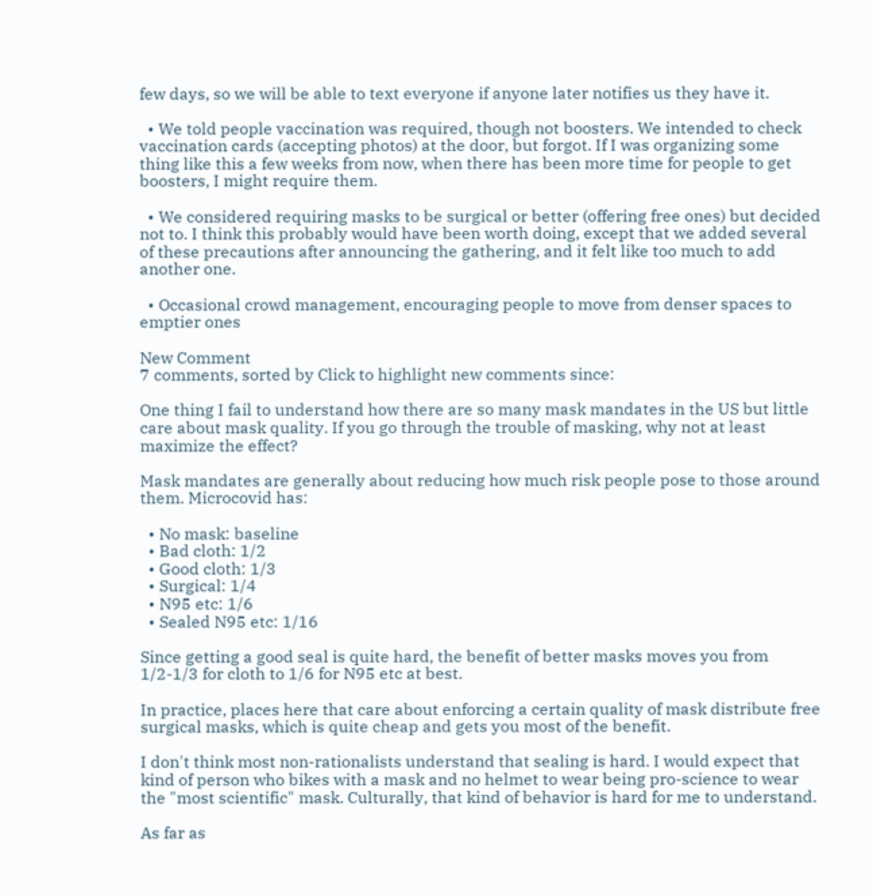few days, so we will be able to text everyone if anyone later notifies us they have it.

  • We told people vaccination was required, though not boosters. We intended to check vaccination cards (accepting photos) at the door, but forgot. If I was organizing some thing like this a few weeks from now, when there has been more time for people to get boosters, I might require them.

  • We considered requiring masks to be surgical or better (offering free ones) but decided not to. I think this probably would have been worth doing, except that we added several of these precautions after announcing the gathering, and it felt like too much to add another one.

  • Occasional crowd management, encouraging people to move from denser spaces to emptier ones

New Comment
7 comments, sorted by Click to highlight new comments since:

One thing I fail to understand how there are so many mask mandates in the US but little care about mask quality. If you go through the trouble of masking, why not at least maximize the effect?

Mask mandates are generally about reducing how much risk people pose to those around them. Microcovid has:

  • No mask: baseline
  • Bad cloth: 1/2
  • Good cloth: 1/3
  • Surgical: 1/4
  • N95 etc: 1/6
  • Sealed N95 etc: 1/16

Since getting a good seal is quite hard, the benefit of better masks moves you from 1/2-1/3 for cloth to 1/6 for N95 etc at best.

In practice, places here that care about enforcing a certain quality of mask distribute free surgical masks, which is quite cheap and gets you most of the benefit.

I don't think most non-rationalists understand that sealing is hard. I would expect that kind of person who bikes with a mask and no helmet to wear being pro-science to wear the "most scientific" mask. Culturally, that kind of behavior is hard for me to understand.

As far as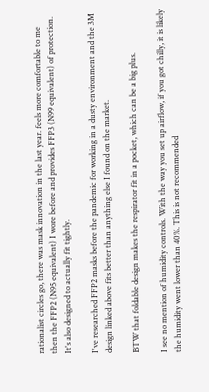rationalist circles go, there was mask innovation in the last year. feels more comfortable to me then the FFP2 (N95 equivalent) I wore before and provides FFP3 (N99 equivalent) of protection. It's also designed to actually fit tightly.

I've researched FFP2 masks before the pandemic for working in a dusty environment and the 3M design linked above fits better than anything else I found on the market.

BTW that foldable design makes the respirator fit in a pocket, which can be a big plus.

I see no mention of humidity controls. With the way you set up airflow, if you got chilly, it is likely the humidity went lower than 40%. This is not recommended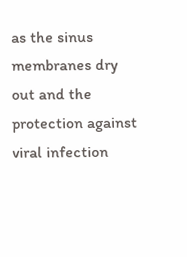as the sinus membranes dry out and the protection against viral infection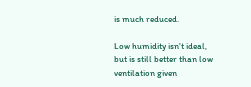is much reduced.

Low humidity isn't ideal, but is still better than low ventilation given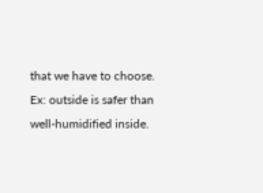that we have to choose. Ex: outside is safer than well-humidified inside.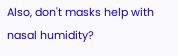Also, don't masks help with nasal humidity?